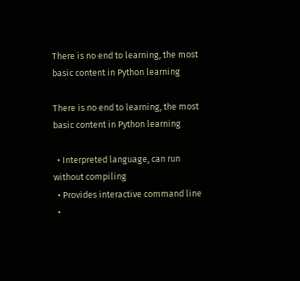There is no end to learning, the most basic content in Python learning

There is no end to learning, the most basic content in Python learning

  • Interpreted language, can run without compiling
  • Provides interactive command line
  •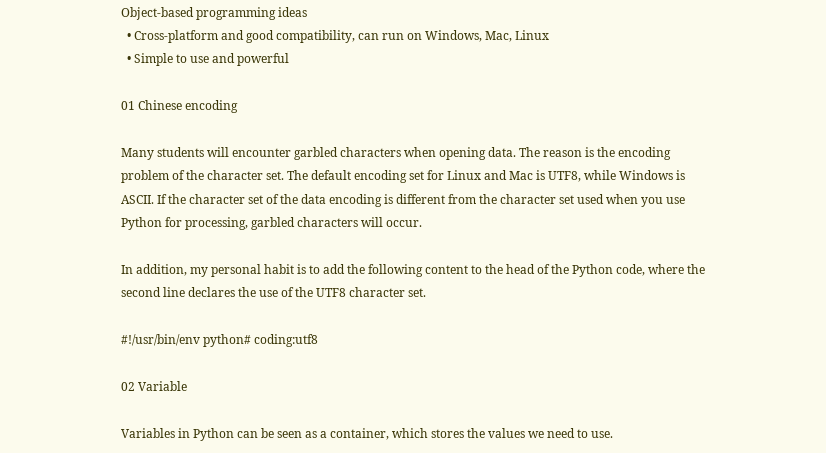Object-based programming ideas
  • Cross-platform and good compatibility, can run on Windows, Mac, Linux
  • Simple to use and powerful

01 Chinese encoding

Many students will encounter garbled characters when opening data. The reason is the encoding problem of the character set. The default encoding set for Linux and Mac is UTF8, while Windows is ASCII. If the character set of the data encoding is different from the character set used when you use Python for processing, garbled characters will occur.

In addition, my personal habit is to add the following content to the head of the Python code, where the second line declares the use of the UTF8 character set.

#!/usr/bin/env python# coding:utf8

02 Variable

Variables in Python can be seen as a container, which stores the values we need to use.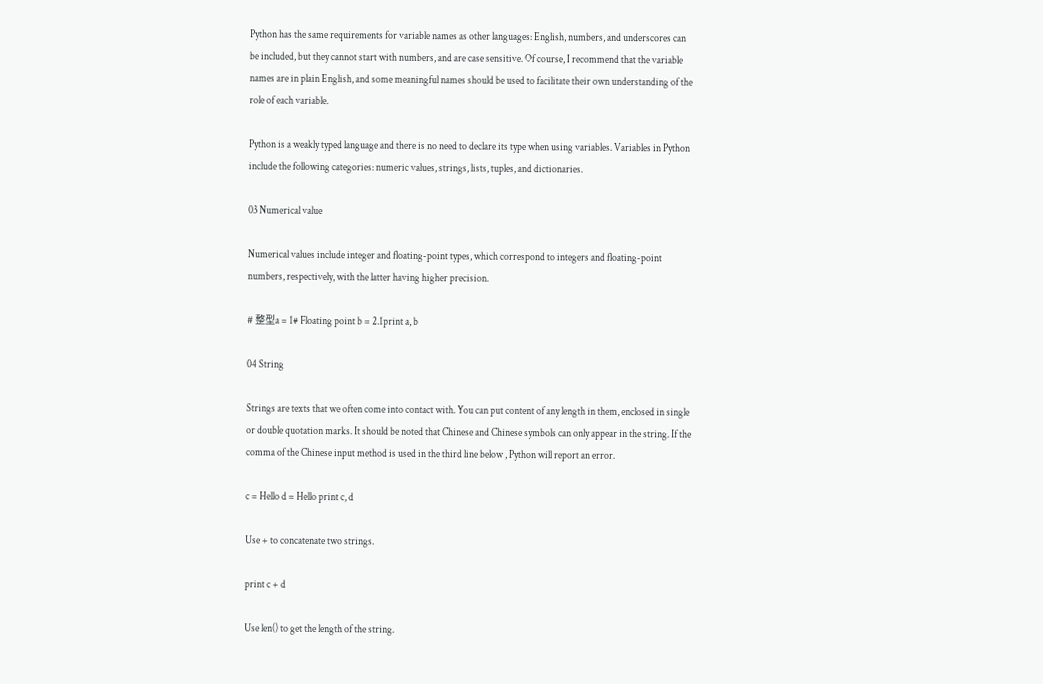Python has the same requirements for variable names as other languages: English, numbers, and underscores can be included, but they cannot start with numbers, and are case sensitive. Of course, I recommend that the variable names are in plain English, and some meaningful names should be used to facilitate their own understanding of the role of each variable.

Python is a weakly typed language and there is no need to declare its type when using variables. Variables in Python include the following categories: numeric values, strings, lists, tuples, and dictionaries.

03 Numerical value

Numerical values include integer and floating-point types, which correspond to integers and floating-point numbers, respectively, with the latter having higher precision.

# 整型a = 1# Floating point b = 2.1print a, b

04 String

Strings are texts that we often come into contact with. You can put content of any length in them, enclosed in single or double quotation marks. It should be noted that Chinese and Chinese symbols can only appear in the string. If the comma of the Chinese input method is used in the third line below , Python will report an error.

c = Hello d = Hello print c, d

Use + to concatenate two strings.

print c + d

Use len() to get the length of the string.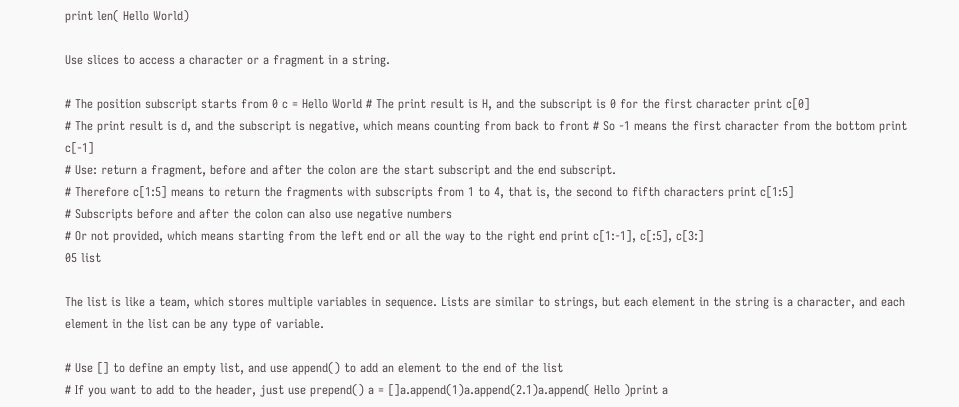print len( Hello World)

Use slices to access a character or a fragment in a string.

# The position subscript starts from 0 c = Hello World # The print result is H, and the subscript is 0 for the first character print c[0]
# The print result is d, and the subscript is negative, which means counting from back to front # So -1 means the first character from the bottom print c[-1]
# Use: return a fragment, before and after the colon are the start subscript and the end subscript.
# Therefore c[1:5] means to return the fragments with subscripts from 1 to 4, that is, the second to fifth characters print c[1:5]
# Subscripts before and after the colon can also use negative numbers
# Or not provided, which means starting from the left end or all the way to the right end print c[1:-1], c[:5], c[3:]
05 list

The list is like a team, which stores multiple variables in sequence. Lists are similar to strings, but each element in the string is a character, and each element in the list can be any type of variable.

# Use [] to define an empty list, and use append() to add an element to the end of the list
# If you want to add to the header, just use prepend() a = []a.append(1)a.append(2.1)a.append( Hello )print a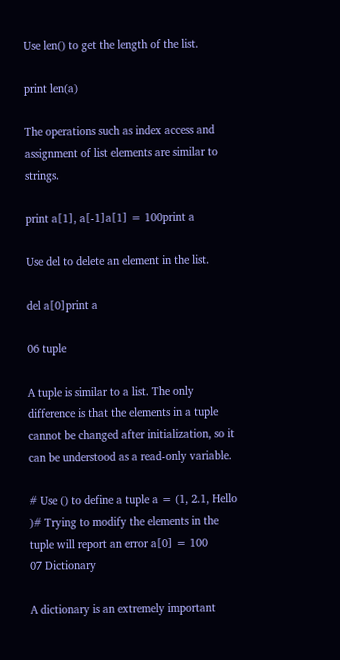Use len() to get the length of the list.

print len(a)

The operations such as index access and assignment of list elements are similar to strings.

print a[1], a[-1]a[1] = 100print a

Use del to delete an element in the list.

del a[0]print a

06 tuple

A tuple is similar to a list. The only difference is that the elements in a tuple cannot be changed after initialization, so it can be understood as a read-only variable.

# Use () to define a tuple a = (1, 2.1, Hello )# Trying to modify the elements in the tuple will report an error a[0] = 100
07 Dictionary

A dictionary is an extremely important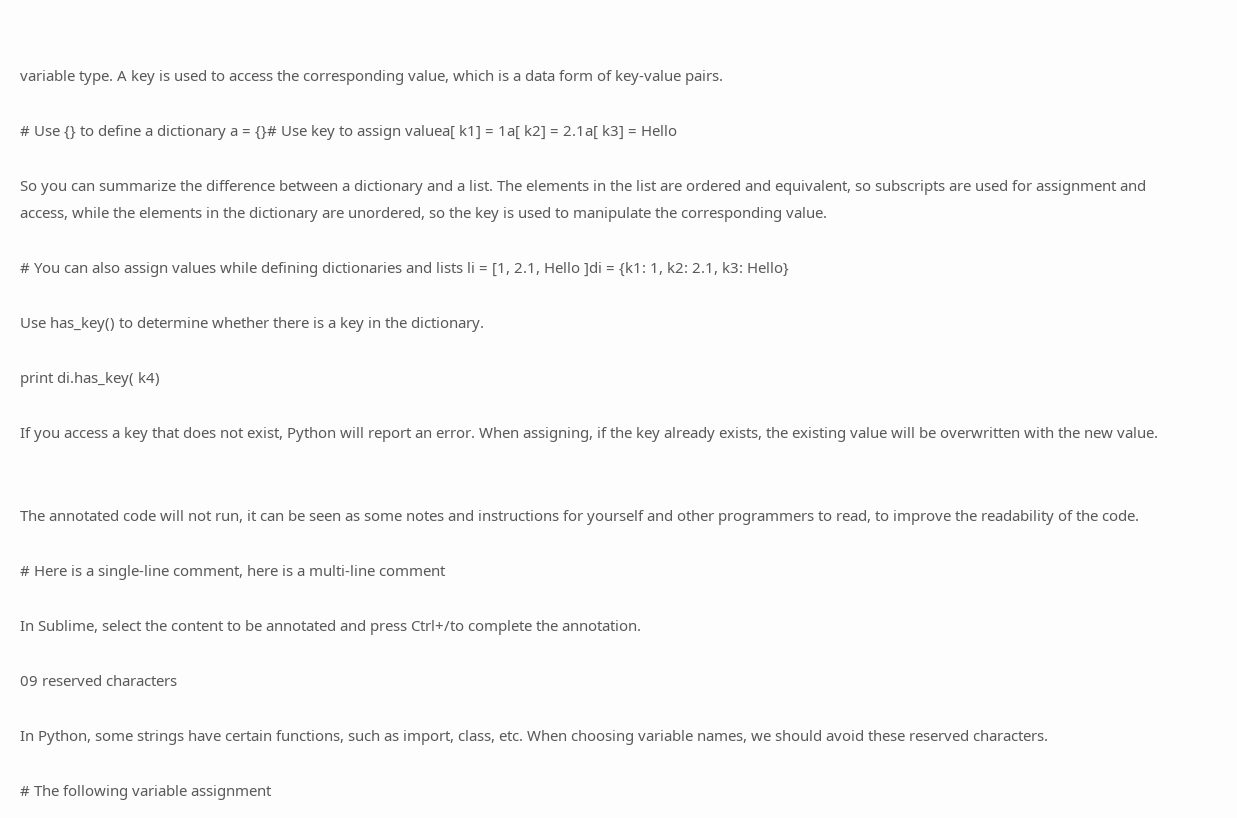variable type. A key is used to access the corresponding value, which is a data form of key-value pairs.

# Use {} to define a dictionary a = {}# Use key to assign valuea[ k1] = 1a[ k2] = 2.1a[ k3] = Hello

So you can summarize the difference between a dictionary and a list. The elements in the list are ordered and equivalent, so subscripts are used for assignment and access, while the elements in the dictionary are unordered, so the key is used to manipulate the corresponding value.

# You can also assign values while defining dictionaries and lists li = [1, 2.1, Hello ]di = {k1: 1, k2: 2.1, k3: Hello}

Use has_key() to determine whether there is a key in the dictionary.

print di.has_key( k4)

If you access a key that does not exist, Python will report an error. When assigning, if the key already exists, the existing value will be overwritten with the new value.


The annotated code will not run, it can be seen as some notes and instructions for yourself and other programmers to read, to improve the readability of the code.

# Here is a single-line comment, here is a multi-line comment

In Sublime, select the content to be annotated and press Ctrl+/to complete the annotation.

09 reserved characters

In Python, some strings have certain functions, such as import, class, etc. When choosing variable names, we should avoid these reserved characters.

# The following variable assignment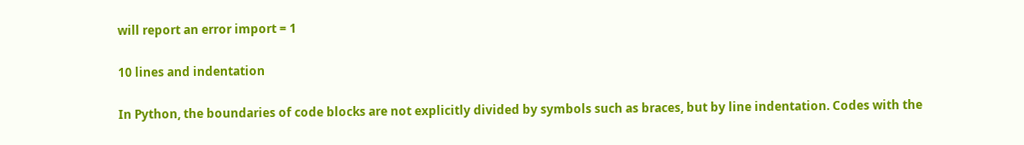will report an error import = 1

10 lines and indentation

In Python, the boundaries of code blocks are not explicitly divided by symbols such as braces, but by line indentation. Codes with the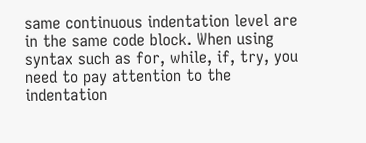same continuous indentation level are in the same code block. When using syntax such as for, while, if, try, you need to pay attention to the indentation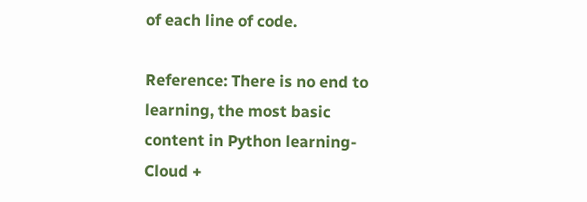of each line of code.

Reference: There is no end to learning, the most basic content in Python learning-Cloud +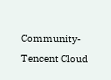Community-Tencent Cloud